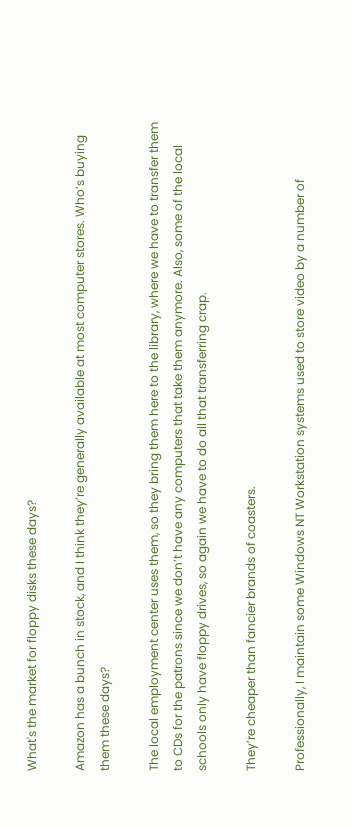What's the market for floppy disks these days?

Amazon has a bunch in stock, and I think they’re generally available at most computer stores. Who’s buying them these days?

The local employment center uses them, so they bring them here to the library, where we have to transfer them to CDs for the patrons since we don’t have any computers that take them anymore. Also, some of the local schools only have floppy drives, so again we have to do all that transferring crap.

They’re cheaper than fancier brands of coasters.

Professionally, I maintain some Windows NT Workstation systems used to store video by a number of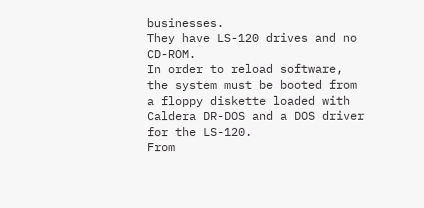businesses.
They have LS-120 drives and no CD-ROM.
In order to reload software, the system must be booted from a floppy diskette loaded with Caldera DR-DOS and a DOS driver for the LS-120.
From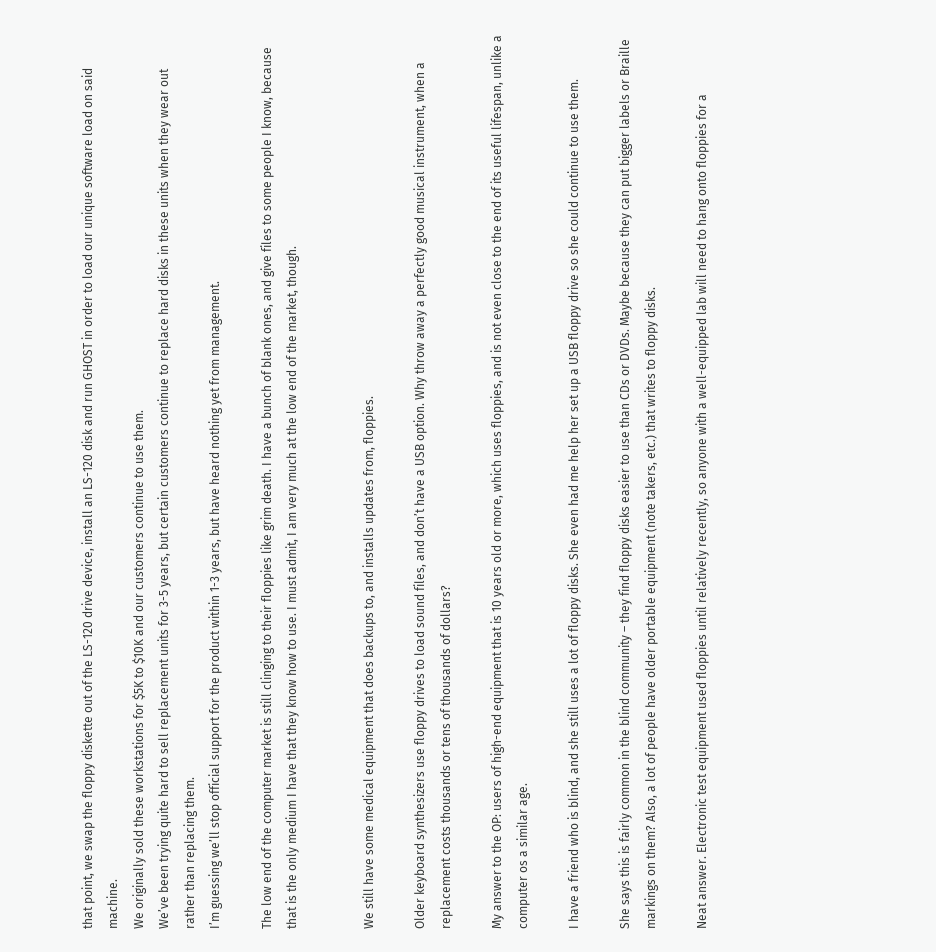that point, we swap the floppy diskette out of the LS-120 drive device, install an LS-120 disk and run GHOST in order to load our unique software load on said machine.
We originally sold these workstations for $5K to $10K and our customers continue to use them.
We’ve been trying quite hard to sell replacement units for 3-5 years, but certain customers continue to replace hard disks in these units when they wear out rather than replacing them.
I’m guessing we’ll stop official support for the product within 1-3 years, but have heard nothing yet from management.

The low end of the computer market is still clinging to their floppies like grim death. I have a bunch of blank ones, and give files to some people I know, because that is the only medium I have that they know how to use. I must admit, I am very much at the low end of the market, though.


We still have some medical equipment that does backups to, and installs updates from, floppies.

Older keyboard synthesizers use floppy drives to load sound files, and don’t have a USB option. Why throw away a perfectly good musical instrument, when a replacement costs thousands or tens of thousands of dollars?

My answer to the OP: users of high-end equipment that is 10 years old or more, which uses floppies, and is not even close to the end of its useful lifespan, unlike a computer os a similar age.

I have a friend who is blind, and she still uses a lot of floppy disks. She even had me help her set up a USB floppy drive so she could continue to use them.

She says this is fairly common in the blind community – they find floppy disks easier to use than CDs or DVDs. Maybe because they can put bigger labels or Braille markings on them? Also, a lot of people have older portable equipment (note takers, etc.) that writes to floppy disks.

Neat answer. Electronic test equipment used floppies until relatively recently, so anyone with a well-equipped lab will need to hang onto floppies for a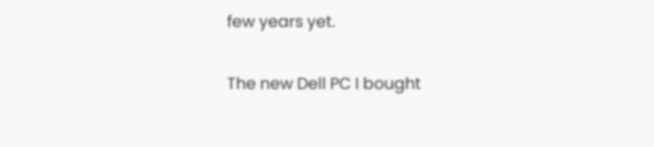few years yet.

The new Dell PC I bought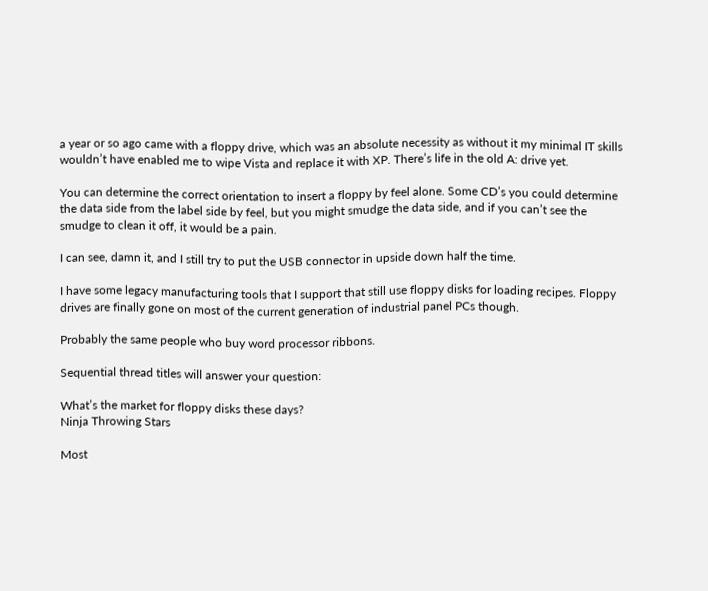a year or so ago came with a floppy drive, which was an absolute necessity as without it my minimal IT skills wouldn’t have enabled me to wipe Vista and replace it with XP. There’s life in the old A: drive yet.

You can determine the correct orientation to insert a floppy by feel alone. Some CD’s you could determine the data side from the label side by feel, but you might smudge the data side, and if you can’t see the smudge to clean it off, it would be a pain.

I can see, damn it, and I still try to put the USB connector in upside down half the time.

I have some legacy manufacturing tools that I support that still use floppy disks for loading recipes. Floppy drives are finally gone on most of the current generation of industrial panel PCs though.

Probably the same people who buy word processor ribbons.

Sequential thread titles will answer your question:

What’s the market for floppy disks these days?
Ninja Throwing Stars

Most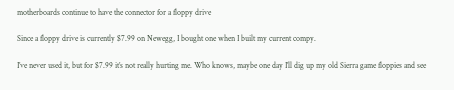motherboards continue to have the connector for a floppy drive

Since a floppy drive is currently $7.99 on Newegg, I bought one when I built my current compy.

I’ve never used it, but for $7.99 it’s not really hurting me. Who knows, maybe one day I’ll dig up my old Sierra game floppies and see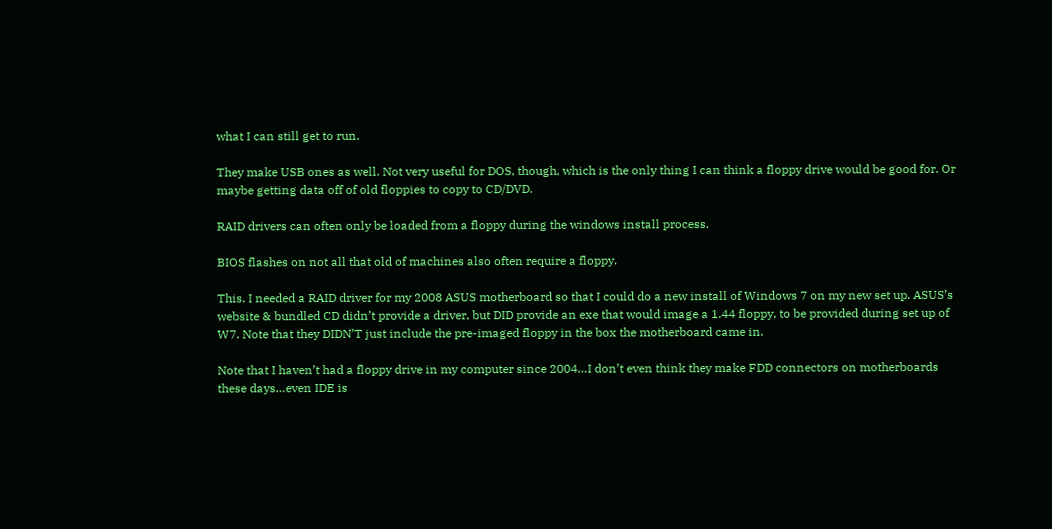what I can still get to run.

They make USB ones as well. Not very useful for DOS, though, which is the only thing I can think a floppy drive would be good for. Or maybe getting data off of old floppies to copy to CD/DVD.

RAID drivers can often only be loaded from a floppy during the windows install process.

BIOS flashes on not all that old of machines also often require a floppy.

This. I needed a RAID driver for my 2008 ASUS motherboard so that I could do a new install of Windows 7 on my new set up. ASUS’s website & bundled CD didn’t provide a driver, but DID provide an exe that would image a 1.44 floppy, to be provided during set up of W7. Note that they DIDN’T just include the pre-imaged floppy in the box the motherboard came in.

Note that I haven’t had a floppy drive in my computer since 2004…I don’t even think they make FDD connectors on motherboards these days…even IDE is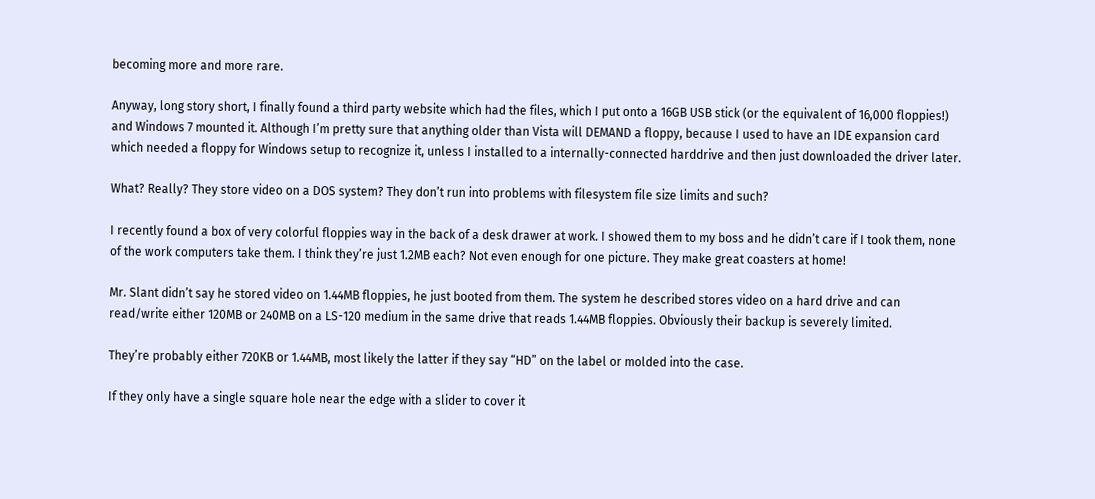becoming more and more rare.

Anyway, long story short, I finally found a third party website which had the files, which I put onto a 16GB USB stick (or the equivalent of 16,000 floppies!) and Windows 7 mounted it. Although I’m pretty sure that anything older than Vista will DEMAND a floppy, because I used to have an IDE expansion card which needed a floppy for Windows setup to recognize it, unless I installed to a internally-connected harddrive and then just downloaded the driver later.

What? Really? They store video on a DOS system? They don’t run into problems with filesystem file size limits and such?

I recently found a box of very colorful floppies way in the back of a desk drawer at work. I showed them to my boss and he didn’t care if I took them, none of the work computers take them. I think they’re just 1.2MB each? Not even enough for one picture. They make great coasters at home!

Mr. Slant didn’t say he stored video on 1.44MB floppies, he just booted from them. The system he described stores video on a hard drive and can read/write either 120MB or 240MB on a LS-120 medium in the same drive that reads 1.44MB floppies. Obviously their backup is severely limited.

They’re probably either 720KB or 1.44MB, most likely the latter if they say “HD” on the label or molded into the case.

If they only have a single square hole near the edge with a slider to cover it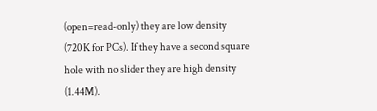(open=read-only) they are low density (720K for PCs). If they have a second square hole with no slider they are high density (1.44M).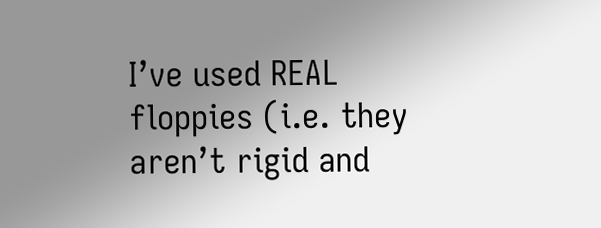I’ve used REAL floppies (i.e. they aren’t rigid and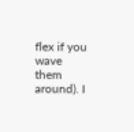flex if you wave them around). I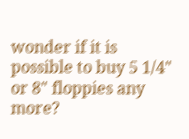wonder if it is possible to buy 5 1/4" or 8" floppies any more?